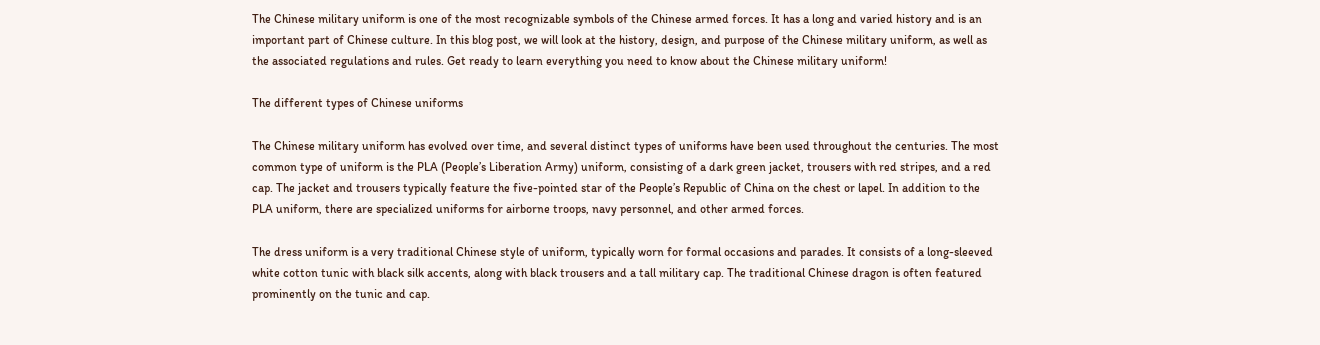The Chinese military uniform is one of the most recognizable symbols of the Chinese armed forces. It has a long and varied history and is an important part of Chinese culture. In this blog post, we will look at the history, design, and purpose of the Chinese military uniform, as well as the associated regulations and rules. Get ready to learn everything you need to know about the Chinese military uniform!

The different types of Chinese uniforms

The Chinese military uniform has evolved over time, and several distinct types of uniforms have been used throughout the centuries. The most common type of uniform is the PLA (People’s Liberation Army) uniform, consisting of a dark green jacket, trousers with red stripes, and a red cap. The jacket and trousers typically feature the five-pointed star of the People’s Republic of China on the chest or lapel. In addition to the PLA uniform, there are specialized uniforms for airborne troops, navy personnel, and other armed forces.

The dress uniform is a very traditional Chinese style of uniform, typically worn for formal occasions and parades. It consists of a long-sleeved white cotton tunic with black silk accents, along with black trousers and a tall military cap. The traditional Chinese dragon is often featured prominently on the tunic and cap.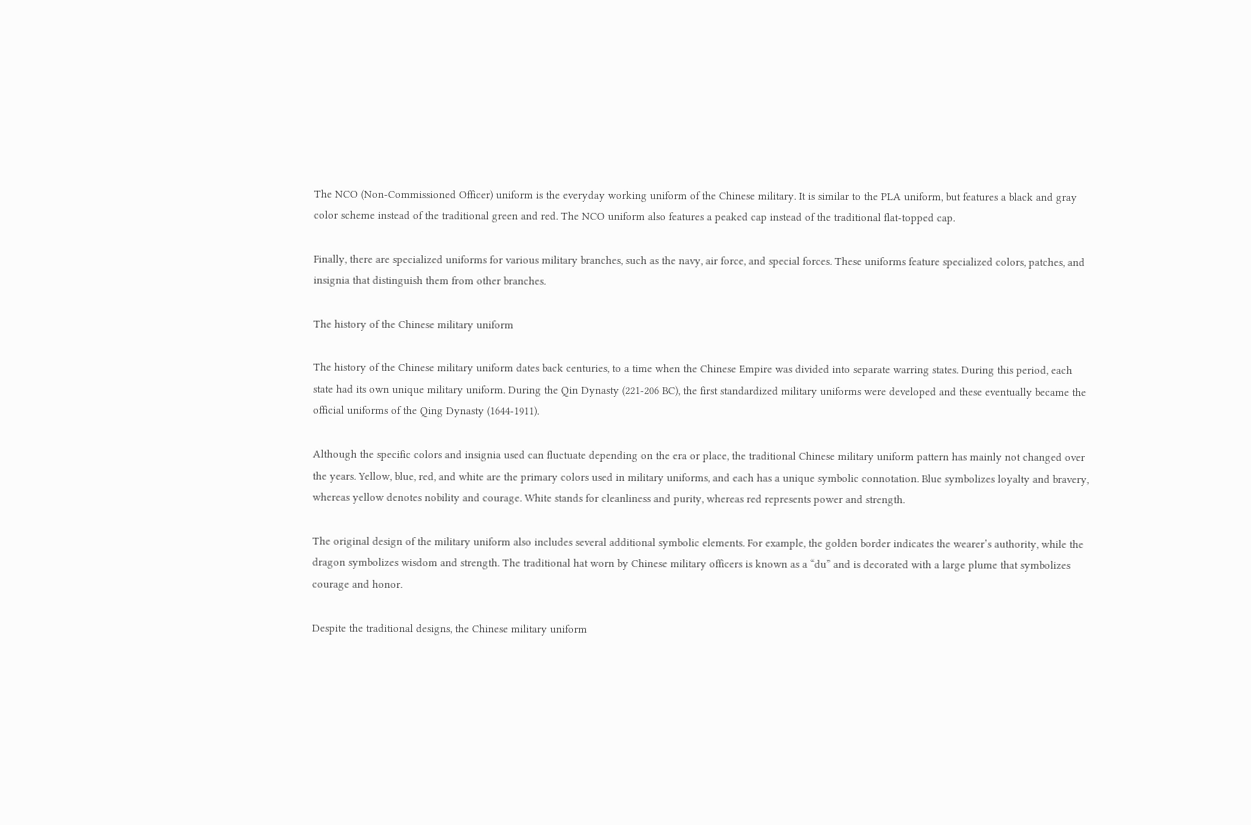The NCO (Non-Commissioned Officer) uniform is the everyday working uniform of the Chinese military. It is similar to the PLA uniform, but features a black and gray color scheme instead of the traditional green and red. The NCO uniform also features a peaked cap instead of the traditional flat-topped cap.

Finally, there are specialized uniforms for various military branches, such as the navy, air force, and special forces. These uniforms feature specialized colors, patches, and insignia that distinguish them from other branches.

The history of the Chinese military uniform

The history of the Chinese military uniform dates back centuries, to a time when the Chinese Empire was divided into separate warring states. During this period, each state had its own unique military uniform. During the Qin Dynasty (221-206 BC), the first standardized military uniforms were developed and these eventually became the official uniforms of the Qing Dynasty (1644-1911).

Although the specific colors and insignia used can fluctuate depending on the era or place, the traditional Chinese military uniform pattern has mainly not changed over the years. Yellow, blue, red, and white are the primary colors used in military uniforms, and each has a unique symbolic connotation. Blue symbolizes loyalty and bravery, whereas yellow denotes nobility and courage. White stands for cleanliness and purity, whereas red represents power and strength.

The original design of the military uniform also includes several additional symbolic elements. For example, the golden border indicates the wearer’s authority, while the dragon symbolizes wisdom and strength. The traditional hat worn by Chinese military officers is known as a “du” and is decorated with a large plume that symbolizes courage and honor.

Despite the traditional designs, the Chinese military uniform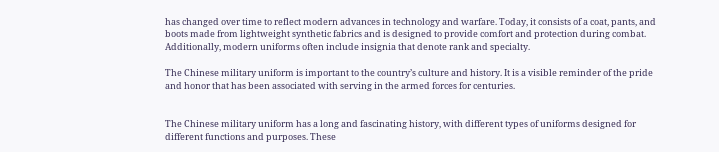has changed over time to reflect modern advances in technology and warfare. Today, it consists of a coat, pants, and boots made from lightweight synthetic fabrics and is designed to provide comfort and protection during combat. Additionally, modern uniforms often include insignia that denote rank and specialty.

The Chinese military uniform is important to the country’s culture and history. It is a visible reminder of the pride and honor that has been associated with serving in the armed forces for centuries.


The Chinese military uniform has a long and fascinating history, with different types of uniforms designed for different functions and purposes. These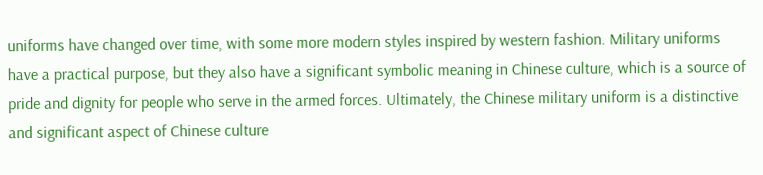uniforms have changed over time, with some more modern styles inspired by western fashion. Military uniforms have a practical purpose, but they also have a significant symbolic meaning in Chinese culture, which is a source of pride and dignity for people who serve in the armed forces. Ultimately, the Chinese military uniform is a distinctive and significant aspect of Chinese culture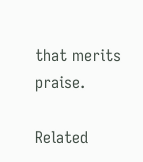that merits praise.

Related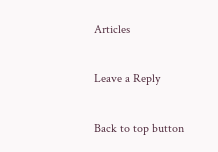Articles

Leave a Reply

Back to top button